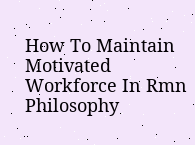How To Maintain Motivated Workforce In Rmn Philosophy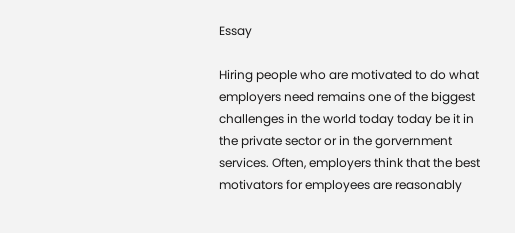Essay

Hiring people who are motivated to do what employers need remains one of the biggest challenges in the world today today be it in the private sector or in the gorvernment services. Often, employers think that the best motivators for employees are reasonably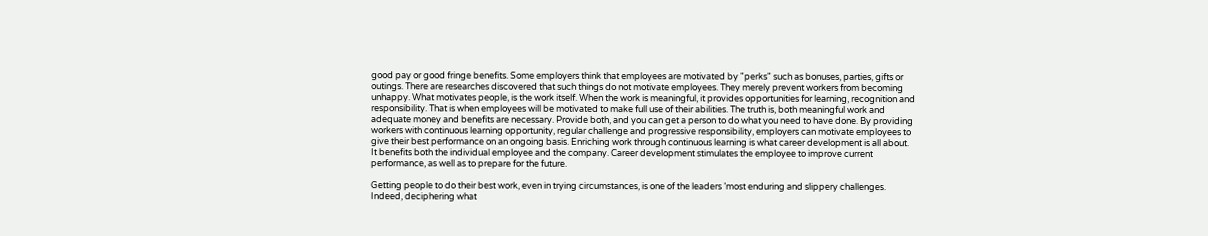good pay or good fringe benefits. Some employers think that employees are motivated by "perks" such as bonuses, parties, gifts or outings. There are researches discovered that such things do not motivate employees. They merely prevent workers from becoming unhappy. What motivates people, is the work itself. When the work is meaningful, it provides opportunities for learning, recognition and responsibility. That is when employees will be motivated to make full use of their abilities. The truth is, both meaningful work and adequate money and benefits are necessary. Provide both, and you can get a person to do what you need to have done. By providing workers with continuous learning opportunity, regular challenge and progressive responsibility, employers can motivate employees to give their best performance on an ongoing basis. Enriching work through continuous learning is what career development is all about. It benefits both the individual employee and the company. Career development stimulates the employee to improve current performance, as well as to prepare for the future.

Getting people to do their best work, even in trying circumstances, is one of the leaders ’most enduring and slippery challenges. Indeed, deciphering what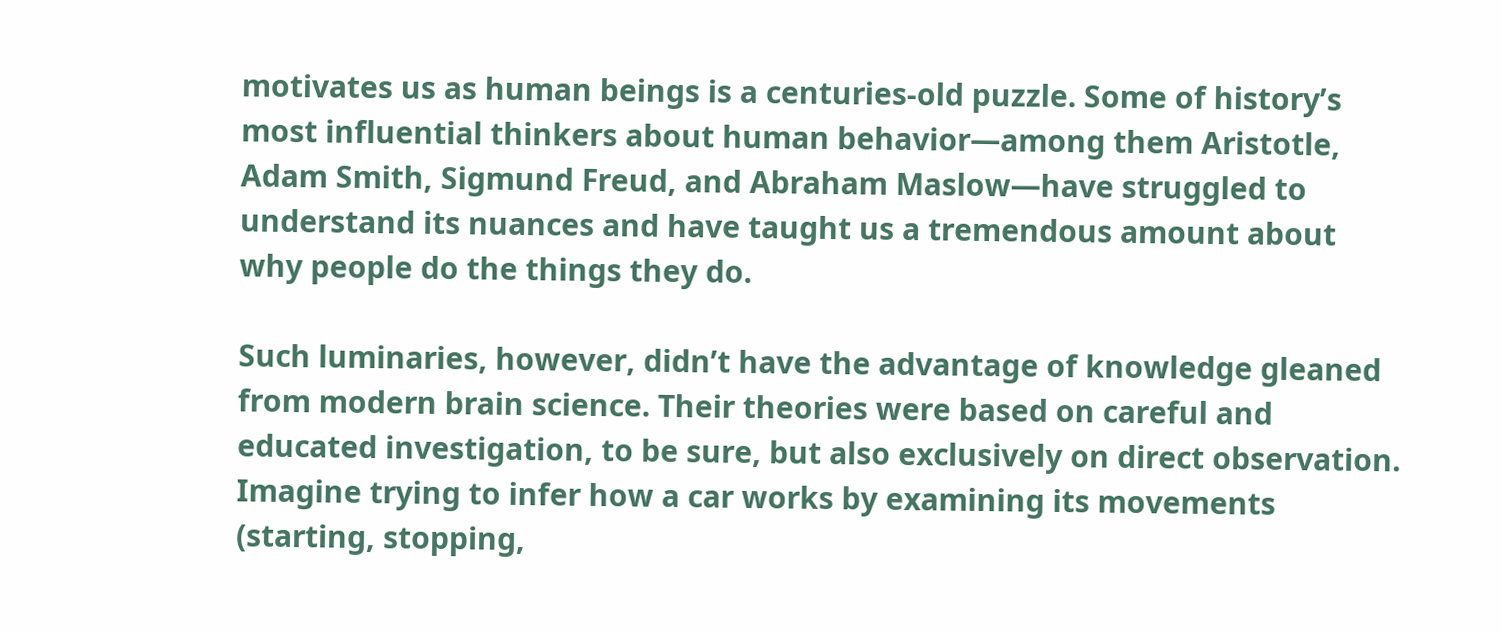motivates us as human beings is a centuries-old puzzle. Some of history’s most influential thinkers about human behavior—among them Aristotle, Adam Smith, Sigmund Freud, and Abraham Maslow—have struggled to understand its nuances and have taught us a tremendous amount about why people do the things they do.

Such luminaries, however, didn’t have the advantage of knowledge gleaned from modern brain science. Their theories were based on careful and educated investigation, to be sure, but also exclusively on direct observation. Imagine trying to infer how a car works by examining its movements (starting, stopping,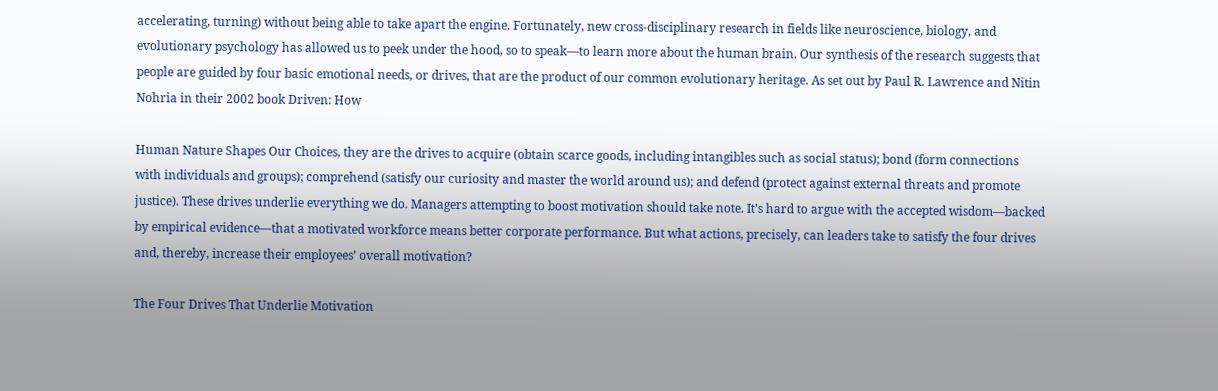accelerating, turning) without being able to take apart the engine. Fortunately, new cross-disciplinary research in fields like neuroscience, biology, and evolutionary psychology has allowed us to peek under the hood, so to speak—to learn more about the human brain. Our synthesis of the research suggests that people are guided by four basic emotional needs, or drives, that are the product of our common evolutionary heritage. As set out by Paul R. Lawrence and Nitin Nohria in their 2002 book Driven: How

Human Nature Shapes Our Choices, they are the drives to acquire (obtain scarce goods, including intangibles such as social status); bond (form connections with individuals and groups); comprehend (satisfy our curiosity and master the world around us); and defend (protect against external threats and promote justice). These drives underlie everything we do. Managers attempting to boost motivation should take note. It’s hard to argue with the accepted wisdom—backed by empirical evidence—that a motivated workforce means better corporate performance. But what actions, precisely, can leaders take to satisfy the four drives and, thereby, increase their employees’ overall motivation?

The Four Drives That Underlie Motivation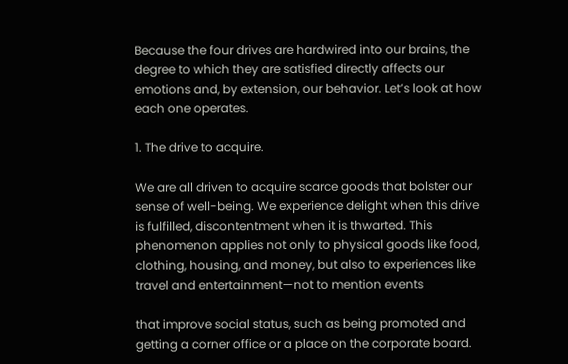Because the four drives are hardwired into our brains, the degree to which they are satisfied directly affects our emotions and, by extension, our behavior. Let’s look at how each one operates.

1. The drive to acquire.

We are all driven to acquire scarce goods that bolster our sense of well-being. We experience delight when this drive is fulfilled, discontentment when it is thwarted. This phenomenon applies not only to physical goods like food, clothing, housing, and money, but also to experiences like travel and entertainment—not to mention events

that improve social status, such as being promoted and getting a corner office or a place on the corporate board.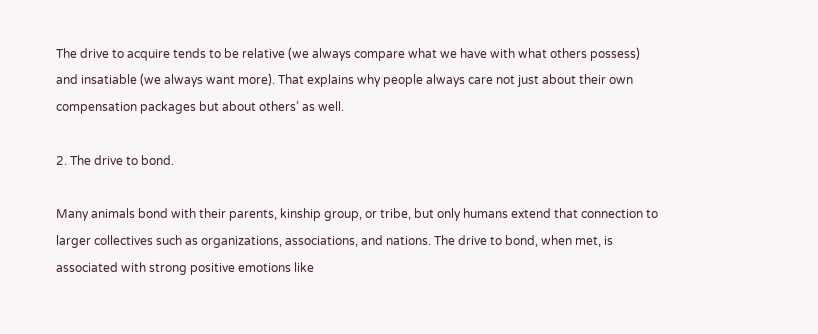The drive to acquire tends to be relative (we always compare what we have with what others possess) and insatiable (we always want more). That explains why people always care not just about their own compensation packages but about others’ as well.

2. The drive to bond.

Many animals bond with their parents, kinship group, or tribe, but only humans extend that connection to larger collectives such as organizations, associations, and nations. The drive to bond, when met, is associated with strong positive emotions like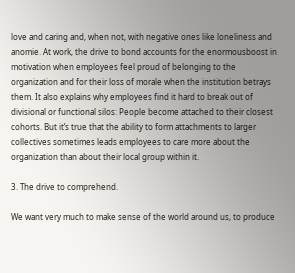love and caring and, when not, with negative ones like loneliness and anomie. At work, the drive to bond accounts for the enormousboost in motivation when employees feel proud of belonging to the organization and for their loss of morale when the institution betrays them. It also explains why employees find it hard to break out of divisional or functional silos: People become attached to their closest cohorts. But it’s true that the ability to form attachments to larger collectives sometimes leads employees to care more about the organization than about their local group within it.

3. The drive to comprehend.

We want very much to make sense of the world around us, to produce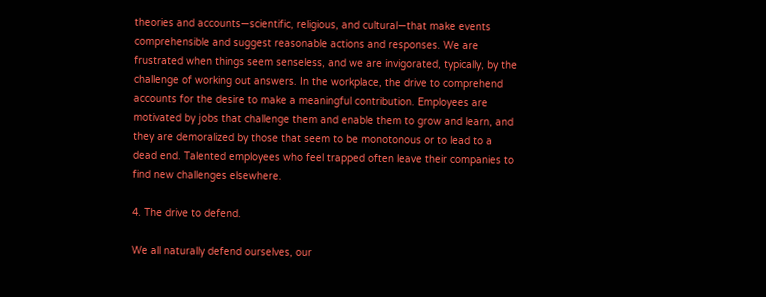theories and accounts—scientific, religious, and cultural—that make events comprehensible and suggest reasonable actions and responses. We are frustrated when things seem senseless, and we are invigorated, typically, by the challenge of working out answers. In the workplace, the drive to comprehend accounts for the desire to make a meaningful contribution. Employees are motivated by jobs that challenge them and enable them to grow and learn, and they are demoralized by those that seem to be monotonous or to lead to a dead end. Talented employees who feel trapped often leave their companies to find new challenges elsewhere.

4. The drive to defend.

We all naturally defend ourselves, our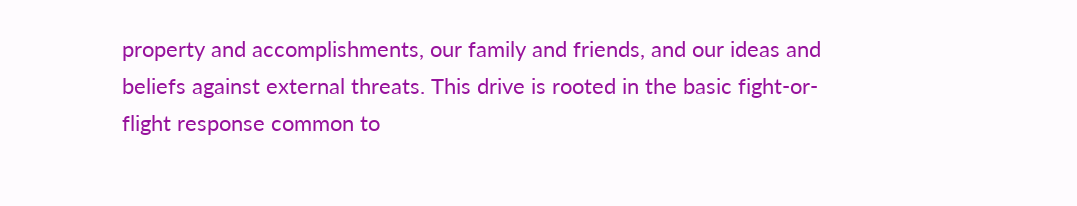property and accomplishments, our family and friends, and our ideas and beliefs against external threats. This drive is rooted in the basic fight-or-flight response common to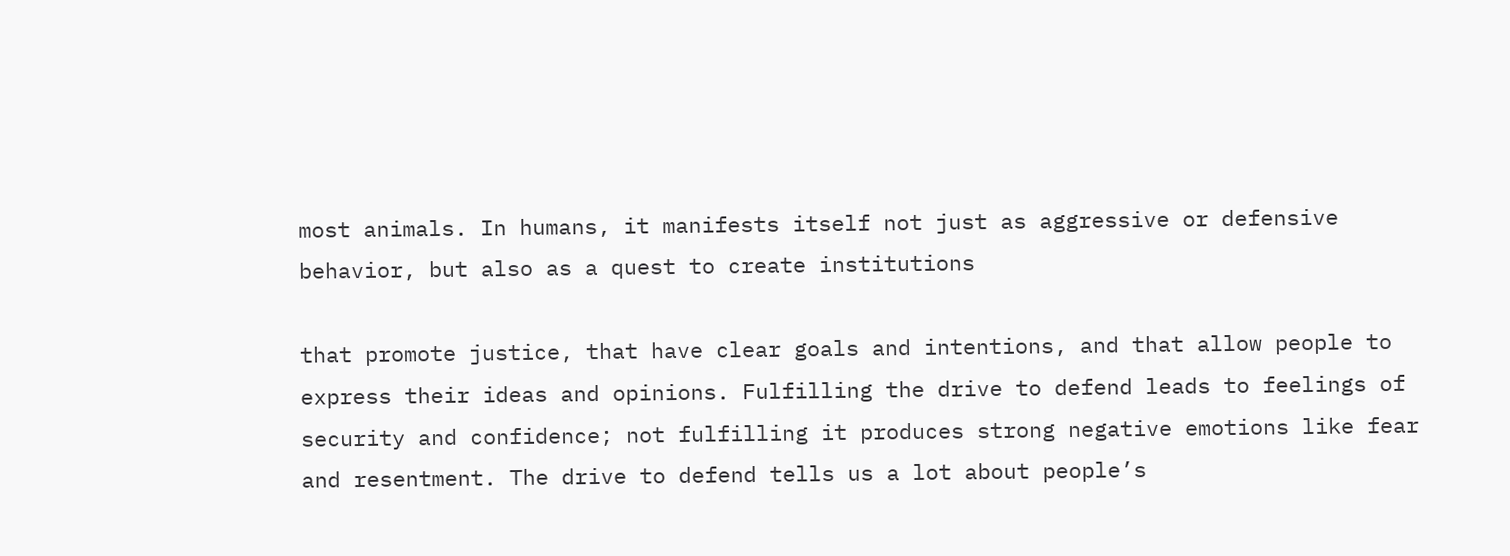most animals. In humans, it manifests itself not just as aggressive or defensive behavior, but also as a quest to create institutions

that promote justice, that have clear goals and intentions, and that allow people to express their ideas and opinions. Fulfilling the drive to defend leads to feelings of security and confidence; not fulfilling it produces strong negative emotions like fear and resentment. The drive to defend tells us a lot about people’s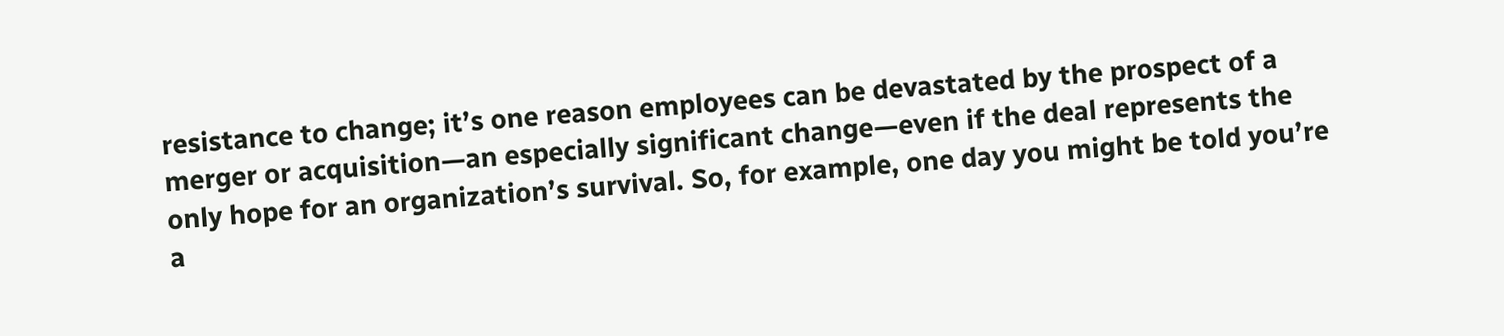resistance to change; it’s one reason employees can be devastated by the prospect of a merger or acquisition—an especially significant change—even if the deal represents the only hope for an organization’s survival. So, for example, one day you might be told you’re a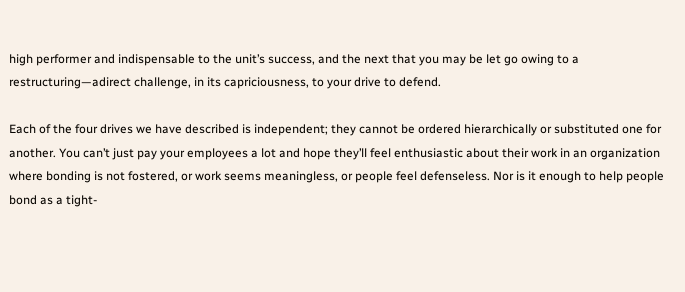high performer and indispensable to the unit’s success, and the next that you may be let go owing to a restructuring—adirect challenge, in its capriciousness, to your drive to defend.

Each of the four drives we have described is independent; they cannot be ordered hierarchically or substituted one for another. You can’t just pay your employees a lot and hope they’ll feel enthusiastic about their work in an organization where bonding is not fostered, or work seems meaningless, or people feel defenseless. Nor is it enough to help people bond as a tight-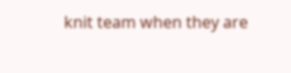knit team when they are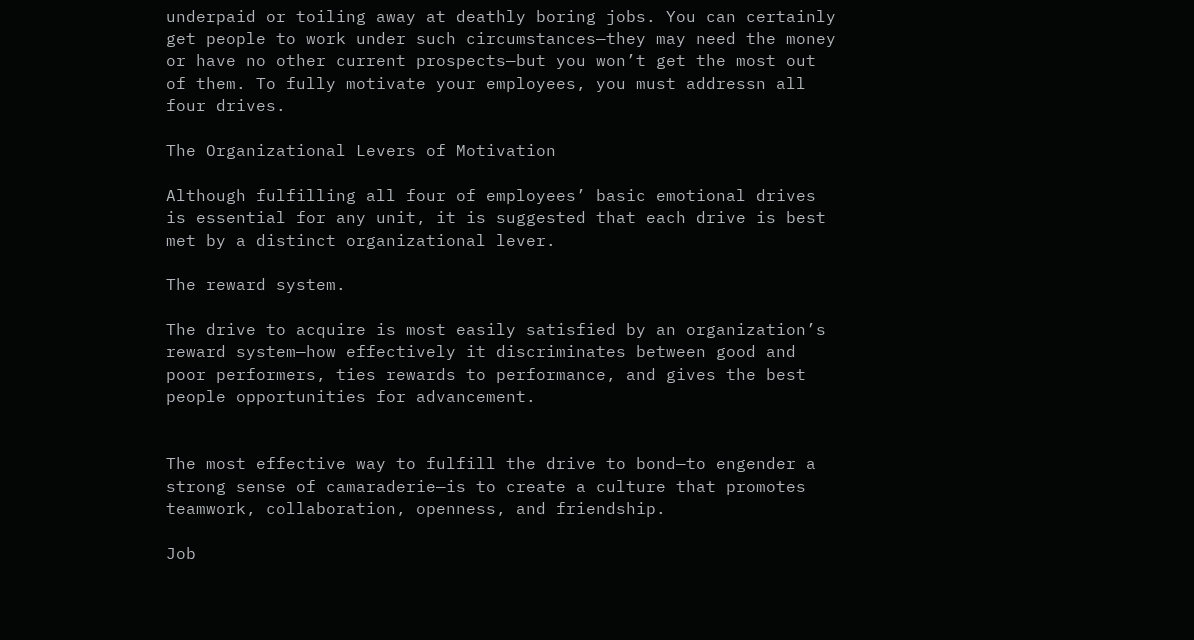underpaid or toiling away at deathly boring jobs. You can certainly get people to work under such circumstances—they may need the money or have no other current prospects—but you won’t get the most out of them. To fully motivate your employees, you must addressn all four drives.

The Organizational Levers of Motivation

Although fulfilling all four of employees’ basic emotional drives is essential for any unit, it is suggested that each drive is best met by a distinct organizational lever.

The reward system.

The drive to acquire is most easily satisfied by an organization’s reward system—how effectively it discriminates between good and poor performers, ties rewards to performance, and gives the best people opportunities for advancement.


The most effective way to fulfill the drive to bond—to engender a strong sense of camaraderie—is to create a culture that promotes teamwork, collaboration, openness, and friendship.

Job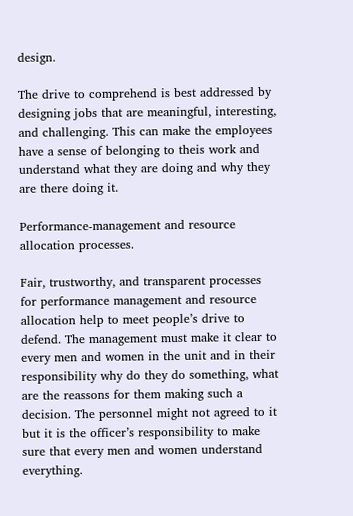design.

The drive to comprehend is best addressed by designing jobs that are meaningful, interesting, and challenging. This can make the employees have a sense of belonging to theis work and understand what they are doing and why they are there doing it.

Performance-management and resource allocation processes.

Fair, trustworthy, and transparent processes for performance management and resource allocation help to meet people’s drive to defend. The management must make it clear to every men and women in the unit and in their responsibility why do they do something, what are the reassons for them making such a decision. The personnel might not agreed to it but it is the officer’s responsibility to make sure that every men and women understand everything.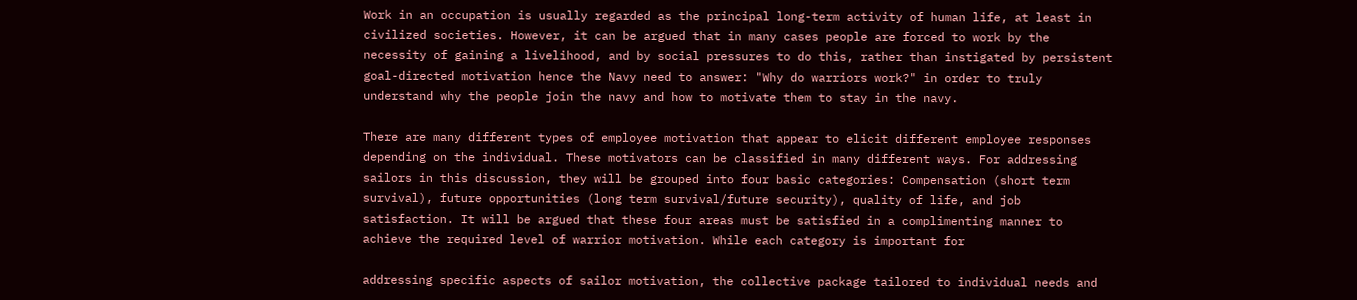Work in an occupation is usually regarded as the principal long-term activity of human life, at least in civilized societies. However, it can be argued that in many cases people are forced to work by the necessity of gaining a livelihood, and by social pressures to do this, rather than instigated by persistent goal-directed motivation hence the Navy need to answer: "Why do warriors work?" in order to truly understand why the people join the navy and how to motivate them to stay in the navy.

There are many different types of employee motivation that appear to elicit different employee responses depending on the individual. These motivators can be classified in many different ways. For addressing sailors in this discussion, they will be grouped into four basic categories: Compensation (short term survival), future opportunities (long term survival/future security), quality of life, and job satisfaction. It will be argued that these four areas must be satisfied in a complimenting manner to achieve the required level of warrior motivation. While each category is important for

addressing specific aspects of sailor motivation, the collective package tailored to individual needs and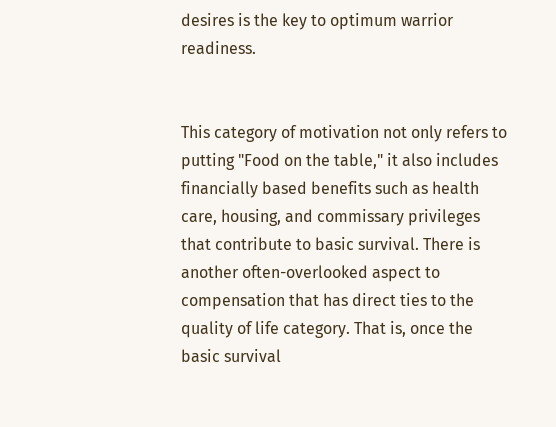desires is the key to optimum warrior readiness.


This category of motivation not only refers to putting "Food on the table," it also includes financially based benefits such as health care, housing, and commissary privileges that contribute to basic survival. There is another often-overlooked aspect to compensation that has direct ties to the quality of life category. That is, once the basic survival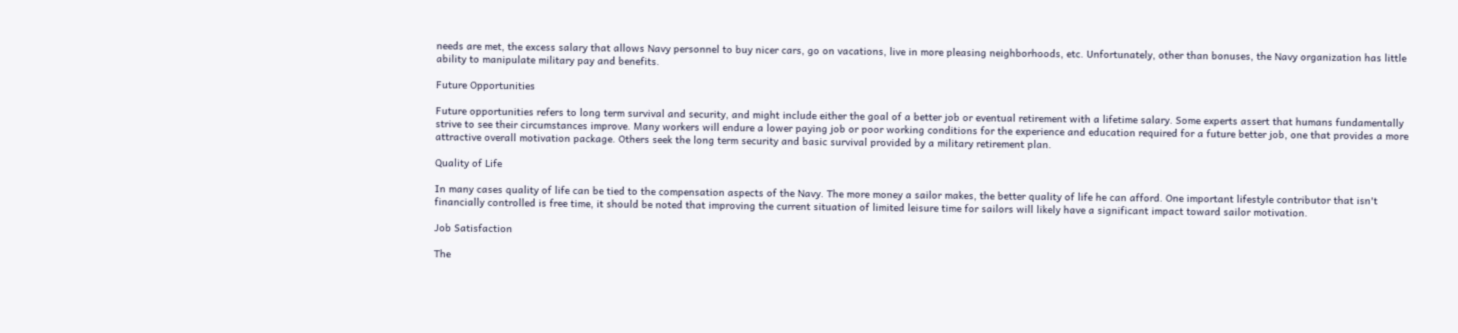needs are met, the excess salary that allows Navy personnel to buy nicer cars, go on vacations, live in more pleasing neighborhoods, etc. Unfortunately, other than bonuses, the Navy organization has little ability to manipulate military pay and benefits.

Future Opportunities

Future opportunities refers to long term survival and security, and might include either the goal of a better job or eventual retirement with a lifetime salary. Some experts assert that humans fundamentally strive to see their circumstances improve. Many workers will endure a lower paying job or poor working conditions for the experience and education required for a future better job, one that provides a more attractive overall motivation package. Others seek the long term security and basic survival provided by a military retirement plan.

Quality of Life

In many cases quality of life can be tied to the compensation aspects of the Navy. The more money a sailor makes, the better quality of life he can afford. One important lifestyle contributor that isn't financially controlled is free time, it should be noted that improving the current situation of limited leisure time for sailors will likely have a significant impact toward sailor motivation.

Job Satisfaction

The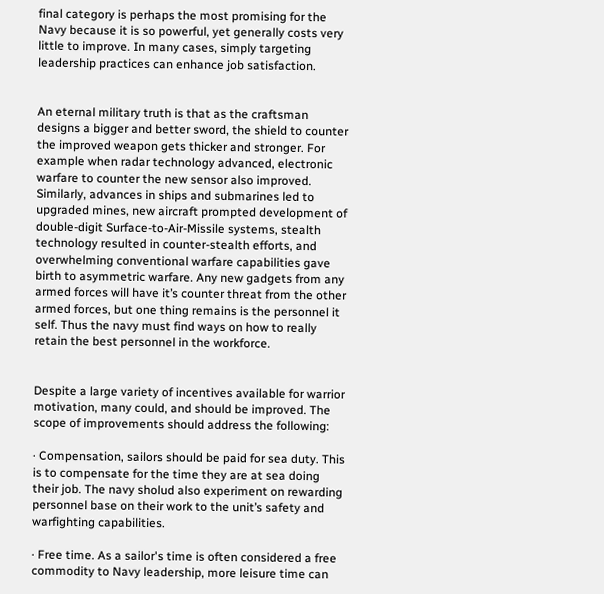final category is perhaps the most promising for the Navy because it is so powerful, yet generally costs very little to improve. In many cases, simply targeting leadership practices can enhance job satisfaction.


An eternal military truth is that as the craftsman designs a bigger and better sword, the shield to counter the improved weapon gets thicker and stronger. For example when radar technology advanced, electronic warfare to counter the new sensor also improved. Similarly, advances in ships and submarines led to upgraded mines, new aircraft prompted development of double-digit Surface-to-Air-Missile systems, stealth technology resulted in counter-stealth efforts, and overwhelming conventional warfare capabilities gave birth to asymmetric warfare. Any new gadgets from any armed forces will have it’s counter threat from the other armed forces, but one thing remains is the personnel it self. Thus the navy must find ways on how to really retain the best personnel in the workforce.


Despite a large variety of incentives available for warrior motivation, many could, and should be improved. The scope of improvements should address the following:

· Compensation, sailors should be paid for sea duty. This is to compensate for the time they are at sea doing their job. The navy sholud also experiment on rewarding personnel base on their work to the unit’s safety and warfighting capabilities.

· Free time. As a sailor's time is often considered a free commodity to Navy leadership, more leisure time can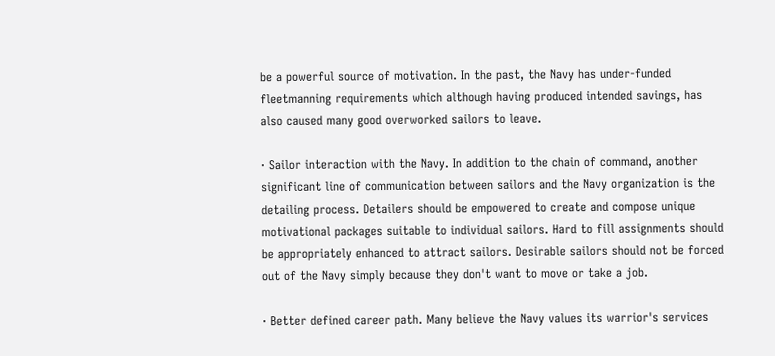be a powerful source of motivation. In the past, the Navy has under-funded fleetmanning requirements which although having produced intended savings, has also caused many good overworked sailors to leave.

· Sailor interaction with the Navy. In addition to the chain of command, another significant line of communication between sailors and the Navy organization is the detailing process. Detailers should be empowered to create and compose unique motivational packages suitable to individual sailors. Hard to fill assignments should be appropriately enhanced to attract sailors. Desirable sailors should not be forced out of the Navy simply because they don't want to move or take a job.

· Better defined career path. Many believe the Navy values its warrior's services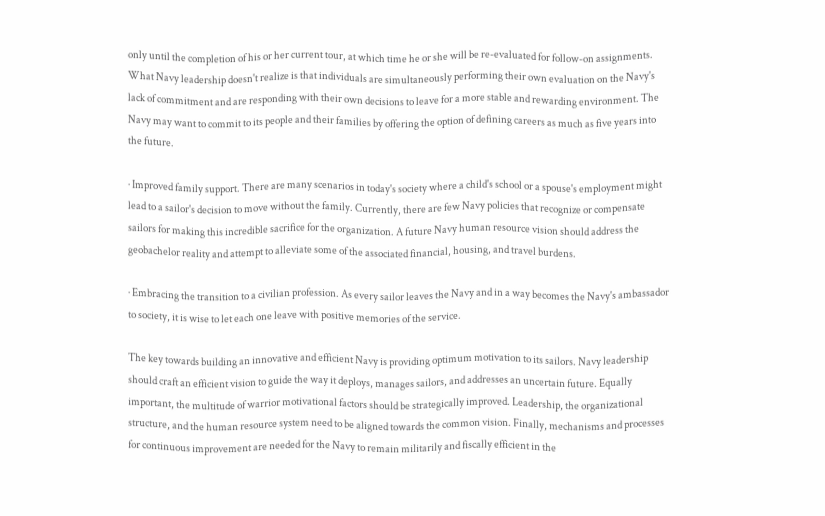only until the completion of his or her current tour, at which time he or she will be re-evaluated for follow-on assignments. What Navy leadership doesn't realize is that individuals are simultaneously performing their own evaluation on the Navy's lack of commitment and are responding with their own decisions to leave for a more stable and rewarding environment. The Navy may want to commit to its people and their families by offering the option of defining careers as much as five years into the future.

· Improved family support. There are many scenarios in today's society where a child's school or a spouse's employment might lead to a sailor's decision to move without the family. Currently, there are few Navy policies that recognize or compensate sailors for making this incredible sacrifice for the organization. A future Navy human resource vision should address the geobachelor reality and attempt to alleviate some of the associated financial, housing, and travel burdens.

· Embracing the transition to a civilian profession. As every sailor leaves the Navy and in a way becomes the Navy's ambassador to society, it is wise to let each one leave with positive memories of the service.

The key towards building an innovative and efficient Navy is providing optimum motivation to its sailors. Navy leadership should craft an efficient vision to guide the way it deploys, manages sailors, and addresses an uncertain future. Equally important, the multitude of warrior motivational factors should be strategically improved. Leadership, the organizational structure, and the human resource system need to be aligned towards the common vision. Finally, mechanisms and processes for continuous improvement are needed for the Navy to remain militarily and fiscally efficient in the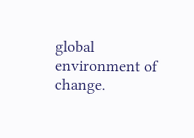global environment of change.